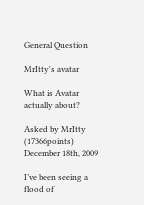General Question

MrItty's avatar

What is Avatar actually about?

Asked by MrItty (17366points) December 18th, 2009

I’ve been seeing a flood of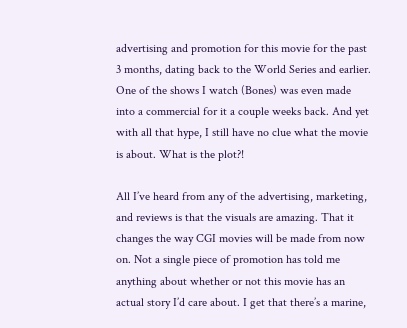advertising and promotion for this movie for the past 3 months, dating back to the World Series and earlier. One of the shows I watch (Bones) was even made into a commercial for it a couple weeks back. And yet with all that hype, I still have no clue what the movie is about. What is the plot?!

All I’ve heard from any of the advertising, marketing, and reviews is that the visuals are amazing. That it changes the way CGI movies will be made from now on. Not a single piece of promotion has told me anything about whether or not this movie has an actual story I’d care about. I get that there’s a marine,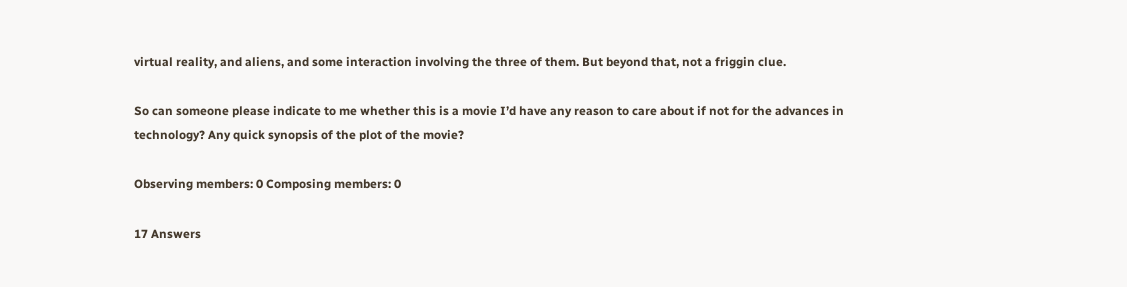virtual reality, and aliens, and some interaction involving the three of them. But beyond that, not a friggin clue.

So can someone please indicate to me whether this is a movie I’d have any reason to care about if not for the advances in technology? Any quick synopsis of the plot of the movie?

Observing members: 0 Composing members: 0

17 Answers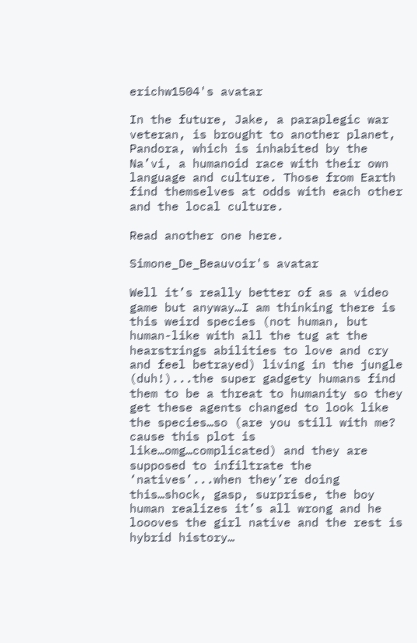erichw1504's avatar

In the future, Jake, a paraplegic war veteran, is brought to another planet, Pandora, which is inhabited by the Na’vi, a humanoid race with their own language and culture. Those from Earth find themselves at odds with each other and the local culture.

Read another one here.

Simone_De_Beauvoir's avatar

Well it’s really better of as a video game but anyway…I am thinking there is this weird species (not human, but human-like with all the tug at the hearstrings abilities to love and cry and feel betrayed) living in the jungle (duh!)...the super gadgety humans find them to be a threat to humanity so they get these agents changed to look like the species…so (are you still with me? cause this plot is like…omg…complicated) and they are supposed to infiltrate the ‘natives’...when they’re doing this…shock, gasp, surprise, the boy human realizes it’s all wrong and he loooves the girl native and the rest is hybrid history…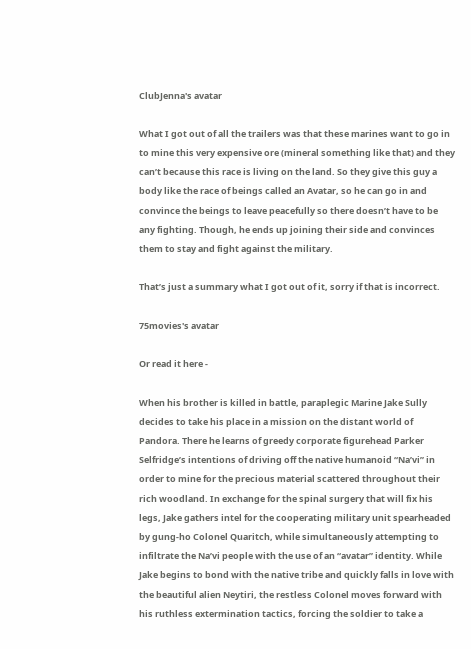ClubJenna's avatar

What I got out of all the trailers was that these marines want to go in to mine this very expensive ore (mineral something like that) and they can’t because this race is living on the land. So they give this guy a body like the race of beings called an Avatar, so he can go in and convince the beings to leave peacefully so there doesn’t have to be any fighting. Though, he ends up joining their side and convinces them to stay and fight against the military.

That’s just a summary what I got out of it, sorry if that is incorrect.

75movies's avatar

Or read it here -

When his brother is killed in battle, paraplegic Marine Jake Sully decides to take his place in a mission on the distant world of Pandora. There he learns of greedy corporate figurehead Parker Selfridge’s intentions of driving off the native humanoid “Na’vi” in order to mine for the precious material scattered throughout their rich woodland. In exchange for the spinal surgery that will fix his legs, Jake gathers intel for the cooperating military unit spearheaded by gung-ho Colonel Quaritch, while simultaneously attempting to infiltrate the Na’vi people with the use of an “avatar” identity. While Jake begins to bond with the native tribe and quickly falls in love with the beautiful alien Neytiri, the restless Colonel moves forward with his ruthless extermination tactics, forcing the soldier to take a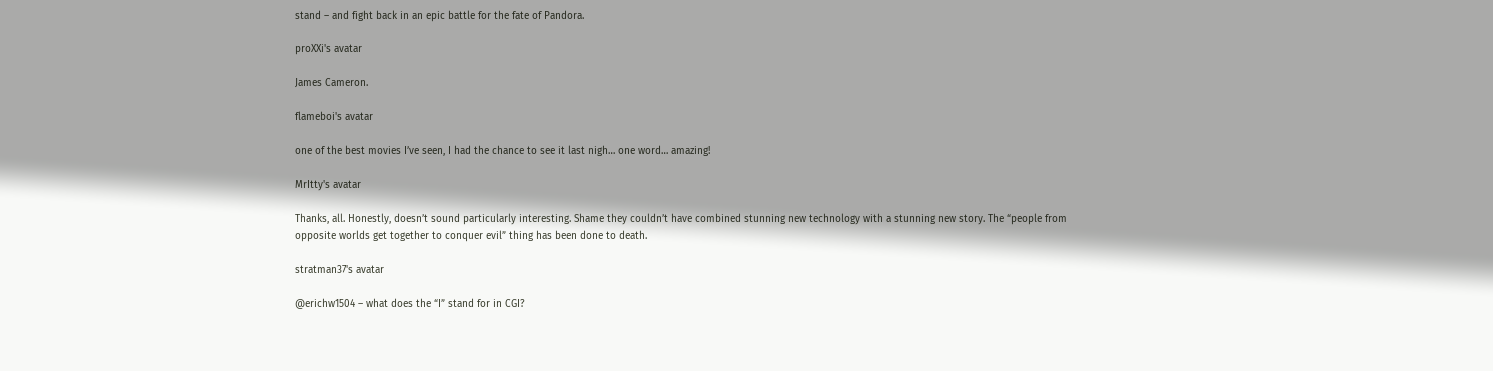stand – and fight back in an epic battle for the fate of Pandora.

proXXi's avatar

James Cameron.

flameboi's avatar

one of the best movies I’ve seen, I had the chance to see it last nigh… one word… amazing!

MrItty's avatar

Thanks, all. Honestly, doesn’t sound particularly interesting. Shame they couldn’t have combined stunning new technology with a stunning new story. The “people from opposite worlds get together to conquer evil” thing has been done to death.

stratman37's avatar

@erichw1504 – what does the “I” stand for in CGI?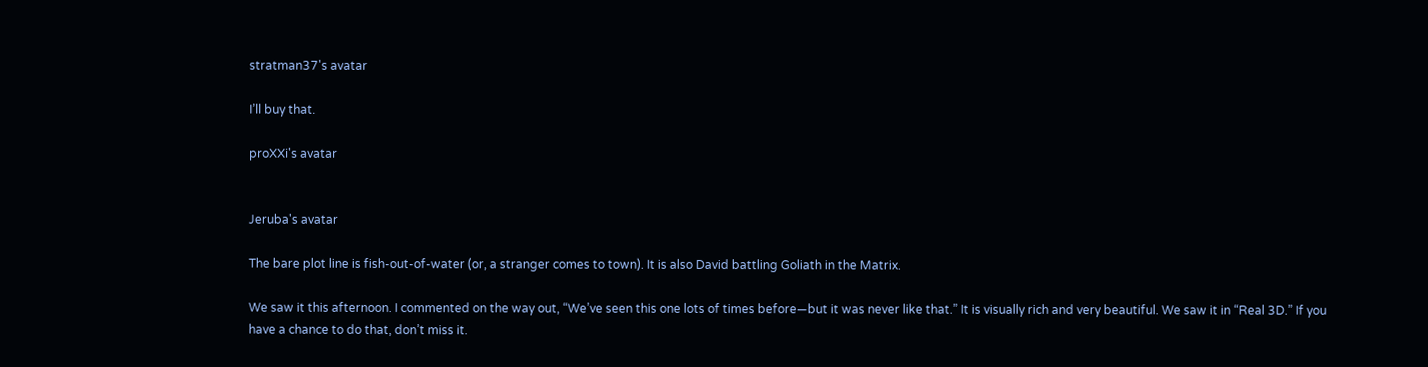stratman37's avatar

I’ll buy that.

proXXi's avatar


Jeruba's avatar

The bare plot line is fish-out-of-water (or, a stranger comes to town). It is also David battling Goliath in the Matrix.

We saw it this afternoon. I commented on the way out, “We’ve seen this one lots of times before—but it was never like that.” It is visually rich and very beautiful. We saw it in “Real 3D.” If you have a chance to do that, don’t miss it.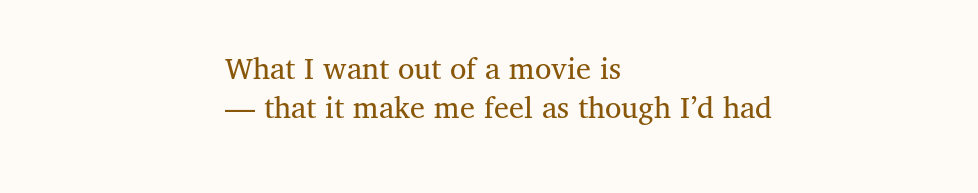What I want out of a movie is
— that it make me feel as though I’d had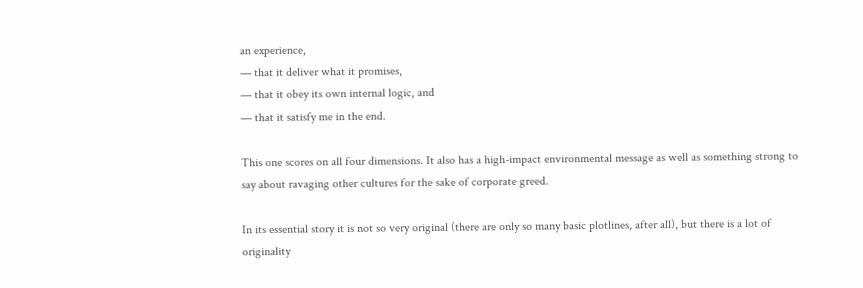an experience,
— that it deliver what it promises,
— that it obey its own internal logic, and
— that it satisfy me in the end.

This one scores on all four dimensions. It also has a high-impact environmental message as well as something strong to say about ravaging other cultures for the sake of corporate greed.

In its essential story it is not so very original (there are only so many basic plotlines, after all), but there is a lot of originality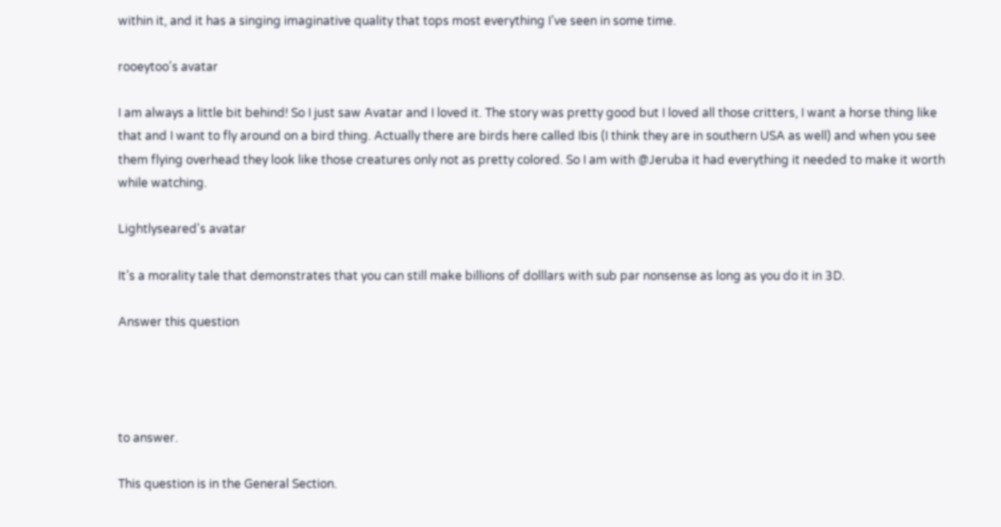within it, and it has a singing imaginative quality that tops most everything I’ve seen in some time.

rooeytoo's avatar

I am always a little bit behind! So I just saw Avatar and I loved it. The story was pretty good but I loved all those critters, I want a horse thing like that and I want to fly around on a bird thing. Actually there are birds here called Ibis (I think they are in southern USA as well) and when you see them flying overhead they look like those creatures only not as pretty colored. So I am with @Jeruba it had everything it needed to make it worth while watching.

Lightlyseared's avatar

It’s a morality tale that demonstrates that you can still make billions of dolllars with sub par nonsense as long as you do it in 3D.

Answer this question




to answer.

This question is in the General Section.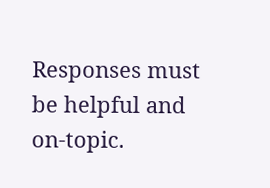Responses must be helpful and on-topic.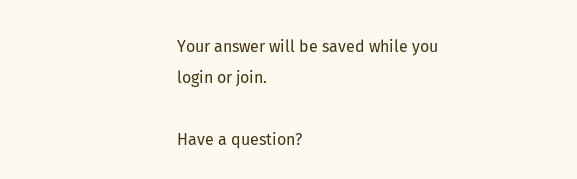Your answer will be saved while you login or join.

Have a question?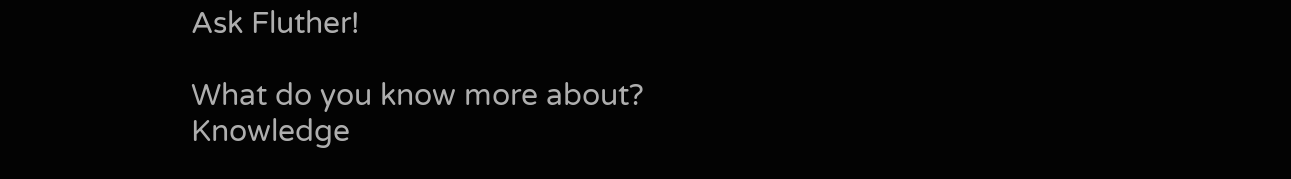Ask Fluther!

What do you know more about?
Knowledge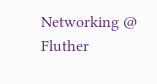Networking @ Fluther